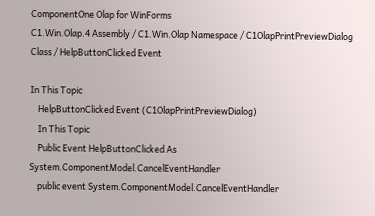ComponentOne Olap for WinForms
C1.Win.Olap.4 Assembly / C1.Win.Olap Namespace / C1OlapPrintPreviewDialog Class / HelpButtonClicked Event

In This Topic
    HelpButtonClicked Event (C1OlapPrintPreviewDialog)
    In This Topic
    Public Event HelpButtonClicked As System.ComponentModel.CancelEventHandler
    public event System.ComponentModel.CancelEventHandler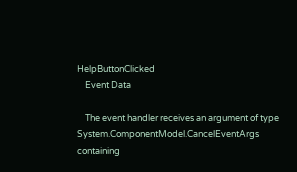HelpButtonClicked
    Event Data

    The event handler receives an argument of type System.ComponentModel.CancelEventArgs containing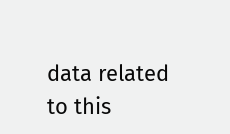data related to this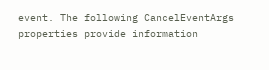event. The following CancelEventArgs properties provide information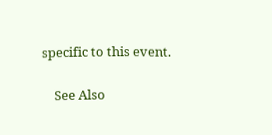specific to this event.

    See Also